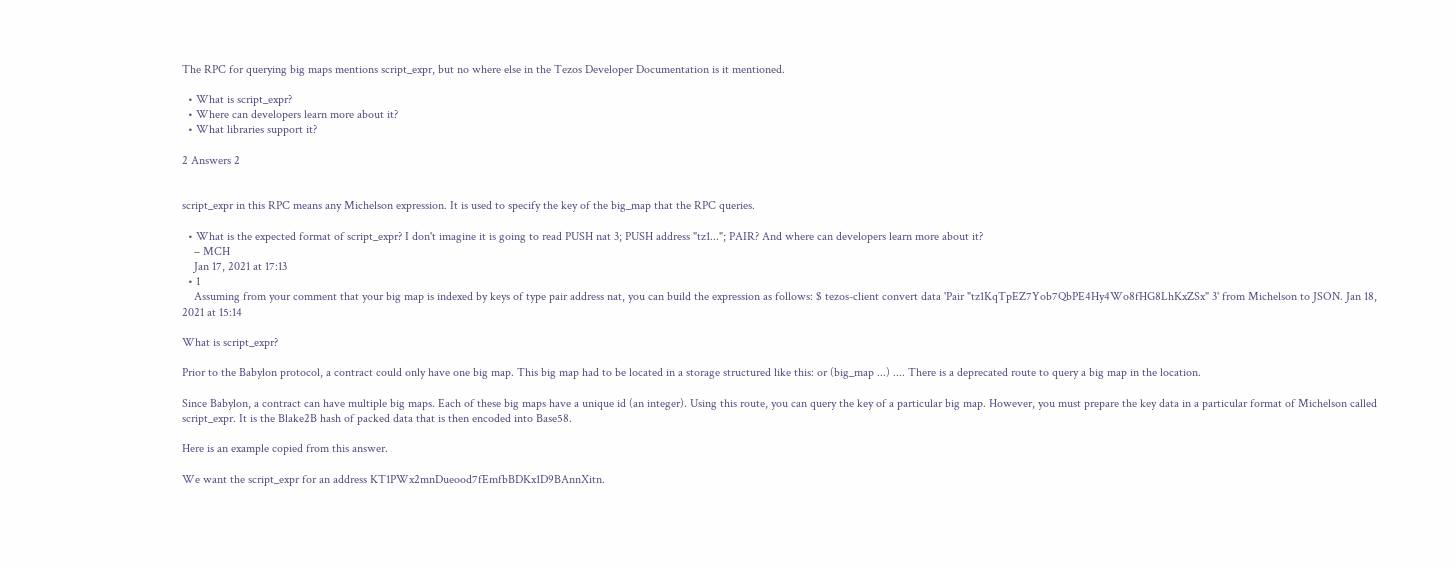The RPC for querying big maps mentions script_expr, but no where else in the Tezos Developer Documentation is it mentioned.

  • What is script_expr?
  • Where can developers learn more about it?
  • What libraries support it?

2 Answers 2


script_expr in this RPC means any Michelson expression. It is used to specify the key of the big_map that the RPC queries.

  • What is the expected format of script_expr? I don't imagine it is going to read PUSH nat 3; PUSH address "tz1..."; PAIR? And where can developers learn more about it?
    – MCH
    Jan 17, 2021 at 17:13
  • 1
    Assuming from your comment that your big map is indexed by keys of type pair address nat, you can build the expression as follows: $ tezos-client convert data 'Pair "tz1KqTpEZ7Yob7QbPE4Hy4Wo8fHG8LhKxZSx" 3' from Michelson to JSON. Jan 18, 2021 at 15:14

What is script_expr?

Prior to the Babylon protocol, a contract could only have one big map. This big map had to be located in a storage structured like this: or (big_map ...) .... There is a deprecated route to query a big map in the location.

Since Babylon, a contract can have multiple big maps. Each of these big maps have a unique id (an integer). Using this route, you can query the key of a particular big map. However, you must prepare the key data in a particular format of Michelson called script_expr. It is the Blake2B hash of packed data that is then encoded into Base58.

Here is an example copied from this answer.

We want the script_expr for an address KT1PWx2mnDueood7fEmfbBDKx1D9BAnnXitn.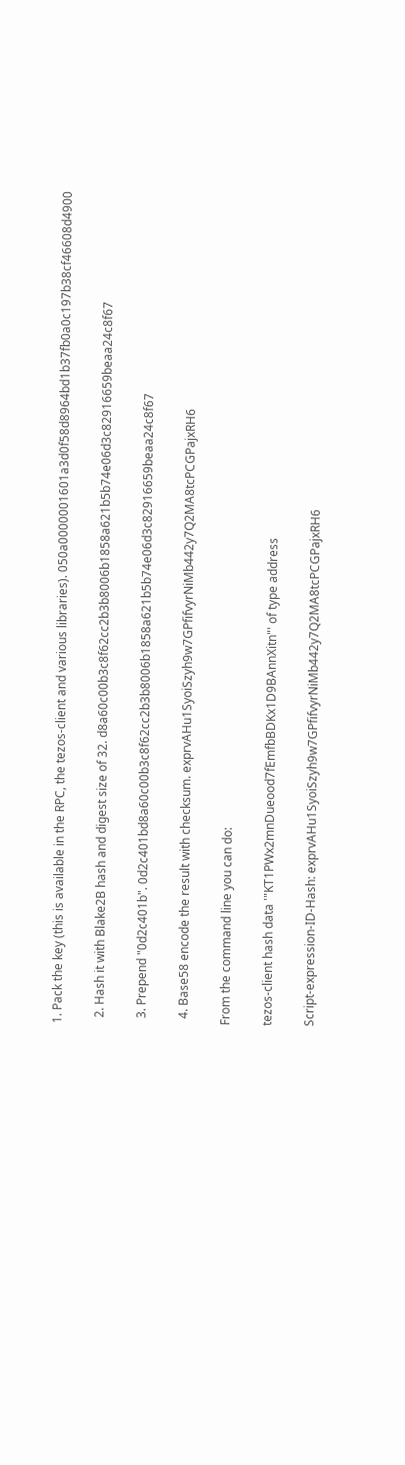1. Pack the key (this is available in the RPC, the tezos-client and various libraries). 050a0000001601a3d0f58d8964bd1b37fb0a0c197b38cf46608d4900

  2. Hash it with Blake2B hash and digest size of 32. d8a60c00b3c8f62cc2b3b8006b1858a621b5b74e06d3c82916659beaa24c8f67

  3. Prepend "0d2c401b". 0d2c401bd8a60c00b3c8f62cc2b3b8006b1858a621b5b74e06d3c82916659beaa24c8f67

  4. Base58 encode the result with checksum. exprvAHu1SyoiSzyh9w7GPfifvyrNiMb442y7Q2MA8tcPCGPajxRH6

From the command line you can do:

tezos-client hash data '"KT1PWx2mnDueood7fEmfbBDKx1D9BAnnXitn"' of type address

Script-expression-ID-Hash: exprvAHu1SyoiSzyh9w7GPfifvyrNiMb442y7Q2MA8tcPCGPajxRH6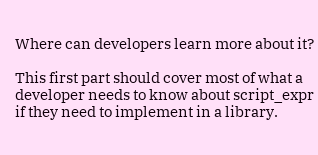Where can developers learn more about it?

This first part should cover most of what a developer needs to know about script_expr if they need to implement in a library.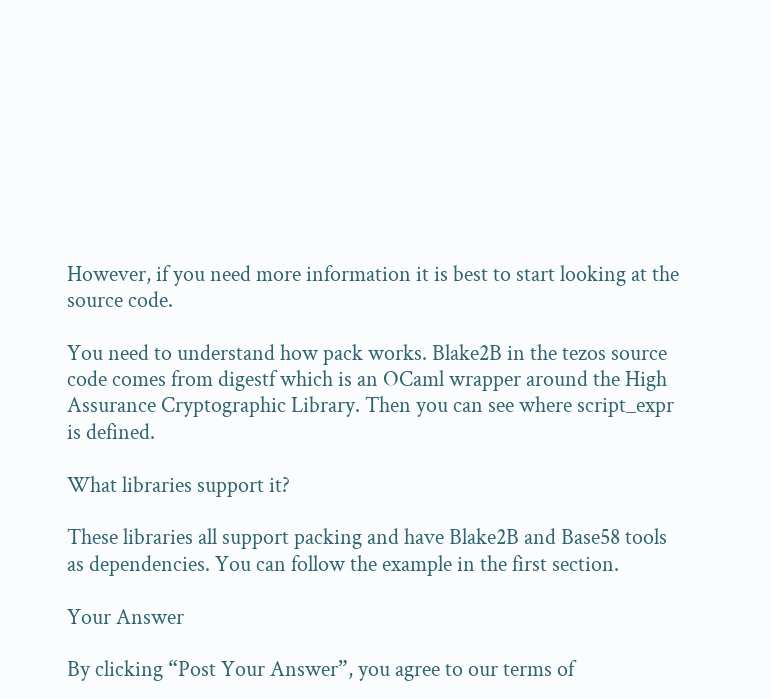However, if you need more information it is best to start looking at the source code.

You need to understand how pack works. Blake2B in the tezos source code comes from digestf which is an OCaml wrapper around the High Assurance Cryptographic Library. Then you can see where script_expr is defined.

What libraries support it?

These libraries all support packing and have Blake2B and Base58 tools as dependencies. You can follow the example in the first section.

Your Answer

By clicking “Post Your Answer”, you agree to our terms of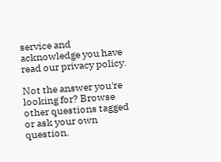service and acknowledge you have read our privacy policy.

Not the answer you're looking for? Browse other questions tagged or ask your own question.